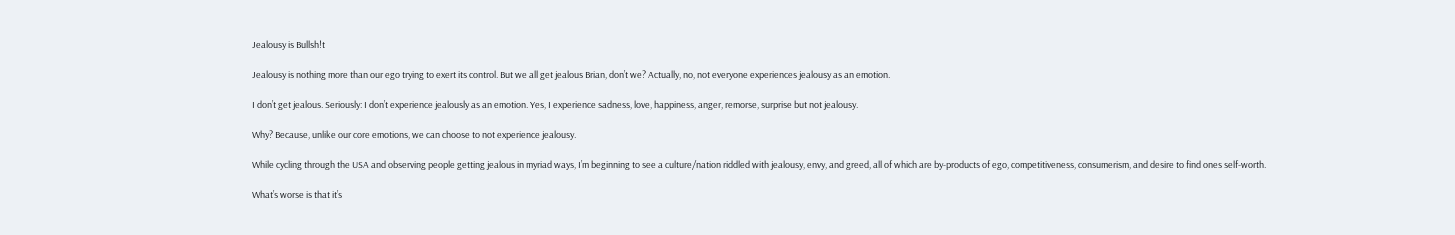Jealousy is Bullsh!t

Jealousy is nothing more than our ego trying to exert its control. But we all get jealous Brian, don’t we? Actually, no, not everyone experiences jealousy as an emotion.

I don’t get jealous. Seriously: I don’t experience jealously as an emotion. Yes, I experience sadness, love, happiness, anger, remorse, surprise but not jealousy.

Why? Because, unlike our core emotions, we can choose to not experience jealousy.

While cycling through the USA and observing people getting jealous in myriad ways, I’m beginning to see a culture/nation riddled with jealousy, envy, and greed, all of which are by-products of ego, competitiveness, consumerism, and desire to find ones self-worth.

What’s worse is that it’s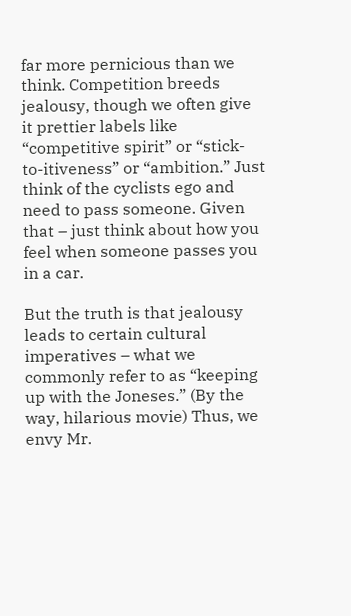far more pernicious than we think. Competition breeds jealousy, though we often give it prettier labels like “competitive spirit” or “stick-to-itiveness” or “ambition.” Just think of the cyclists ego and need to pass someone. Given that – just think about how you feel when someone passes you in a car.

But the truth is that jealousy leads to certain cultural imperatives – what we commonly refer to as “keeping up with the Joneses.” (By the way, hilarious movie) Thus, we envy Mr.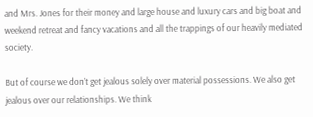and Mrs. Jones for their money and large house and luxury cars and big boat and weekend retreat and fancy vacations and all the trappings of our heavily mediated society.

But of course we don’t get jealous solely over material possessions. We also get jealous over our relationships. We think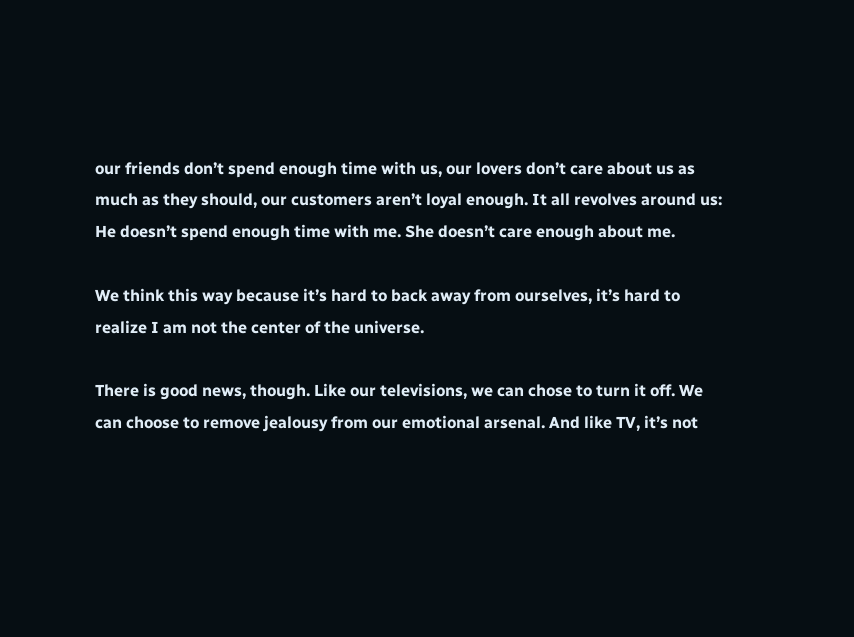our friends don’t spend enough time with us, our lovers don’t care about us as much as they should, our customers aren’t loyal enough. It all revolves around us: He doesn’t spend enough time with me. She doesn’t care enough about me.

We think this way because it’s hard to back away from ourselves, it’s hard to realize I am not the center of the universe.

There is good news, though. Like our televisions, we can chose to turn it off. We can choose to remove jealousy from our emotional arsenal. And like TV, it’s not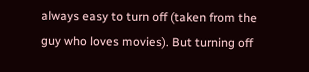always easy to turn off (taken from the guy who loves movies). But turning off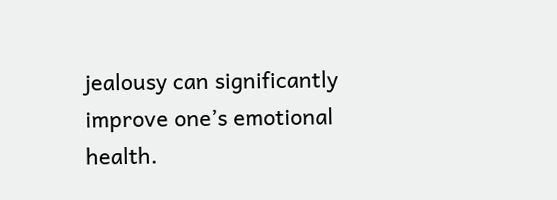jealousy can significantly improve one’s emotional health.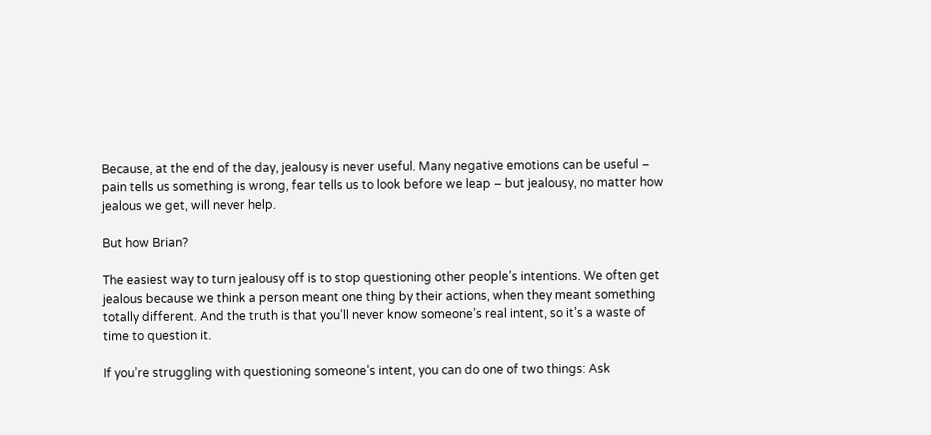Because, at the end of the day, jealousy is never useful. Many negative emotions can be useful – pain tells us something is wrong, fear tells us to look before we leap – but jealousy, no matter how jealous we get, will never help.

But how Brian?

The easiest way to turn jealousy off is to stop questioning other people’s intentions. We often get jealous because we think a person meant one thing by their actions, when they meant something totally different. And the truth is that you’ll never know someone’s real intent, so it’s a waste of time to question it.

If you’re struggling with questioning someone’s intent, you can do one of two things: Ask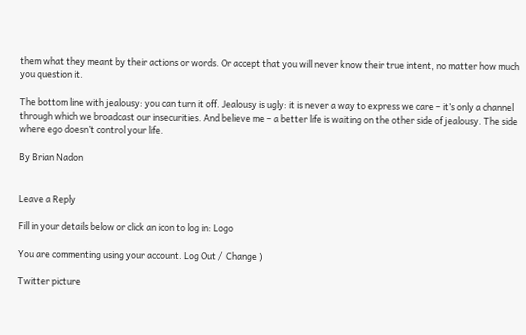them what they meant by their actions or words. Or accept that you will never know their true intent, no matter how much you question it.

The bottom line with jealousy: you can turn it off. Jealousy is ugly: it is never a way to express we care – it’s only a channel through which we broadcast our insecurities. And believe me – a better life is waiting on the other side of jealousy. The side where ego doesn’t control your life.

By Brian Nadon


Leave a Reply

Fill in your details below or click an icon to log in: Logo

You are commenting using your account. Log Out /  Change )

Twitter picture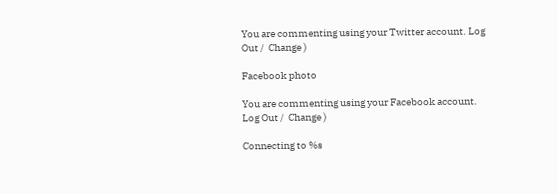You are commenting using your Twitter account. Log Out /  Change )

Facebook photo

You are commenting using your Facebook account. Log Out /  Change )

Connecting to %s